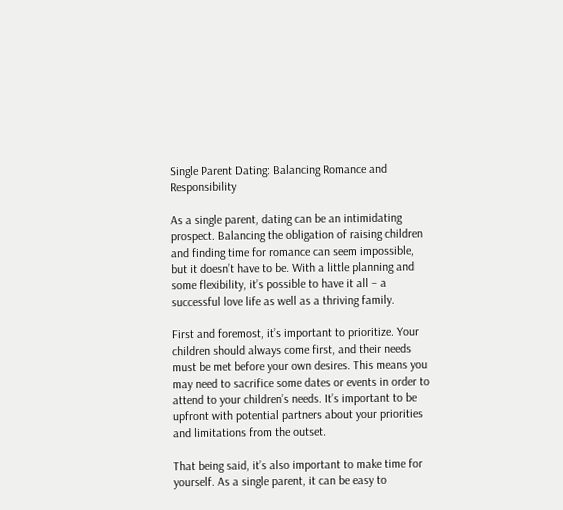Single Parent Dating: Balancing Romance and Responsibility

As a single parent, dating can be an intimidating prospect. Balancing the obligation of raising children and finding time for romance can seem impossible, but it doesn’t have to be. With a little planning and some flexibility, it’s possible to have it all – a successful love life as well as a thriving family.

First and foremost, it’s important to prioritize. Your children should always come first, and their needs must be met before your own desires. This means you may need to sacrifice some dates or events in order to attend to your children’s needs. It’s important to be upfront with potential partners about your priorities and limitations from the outset.

That being said, it’s also important to make time for yourself. As a single parent, it can be easy to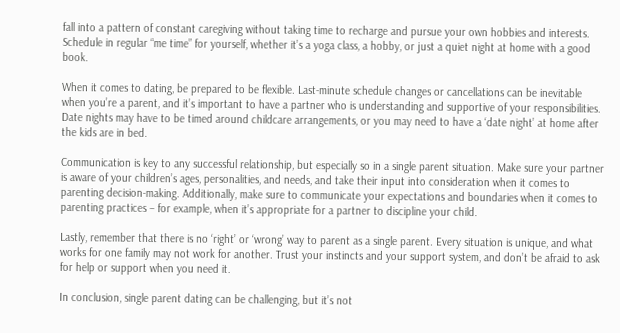fall into a pattern of constant caregiving without taking time to recharge and pursue your own hobbies and interests. Schedule in regular “me time” for yourself, whether it’s a yoga class, a hobby, or just a quiet night at home with a good book.

When it comes to dating, be prepared to be flexible. Last-minute schedule changes or cancellations can be inevitable when you’re a parent, and it’s important to have a partner who is understanding and supportive of your responsibilities. Date nights may have to be timed around childcare arrangements, or you may need to have a ‘date night’ at home after the kids are in bed.

Communication is key to any successful relationship, but especially so in a single parent situation. Make sure your partner is aware of your children’s ages, personalities, and needs, and take their input into consideration when it comes to parenting decision-making. Additionally, make sure to communicate your expectations and boundaries when it comes to parenting practices – for example, when it’s appropriate for a partner to discipline your child.

Lastly, remember that there is no ‘right’ or ‘wrong’ way to parent as a single parent. Every situation is unique, and what works for one family may not work for another. Trust your instincts and your support system, and don’t be afraid to ask for help or support when you need it.

In conclusion, single parent dating can be challenging, but it’s not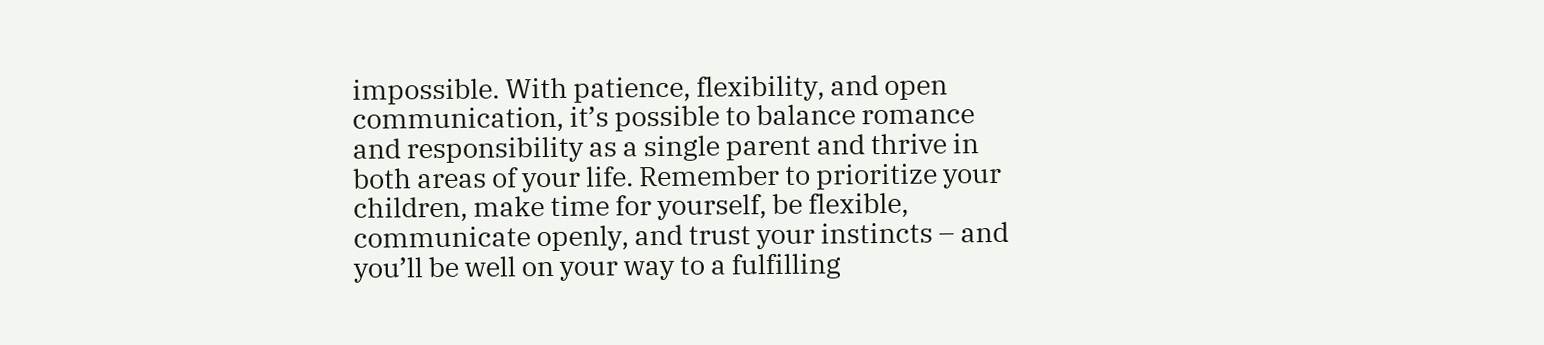impossible. With patience, flexibility, and open communication, it’s possible to balance romance and responsibility as a single parent and thrive in both areas of your life. Remember to prioritize your children, make time for yourself, be flexible, communicate openly, and trust your instincts – and you’ll be well on your way to a fulfilling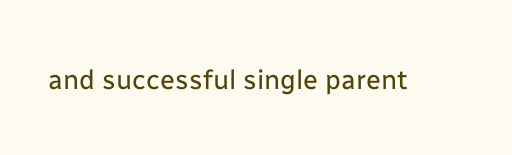and successful single parent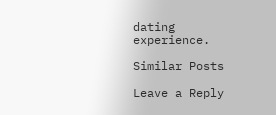dating experience.

Similar Posts

Leave a Reply